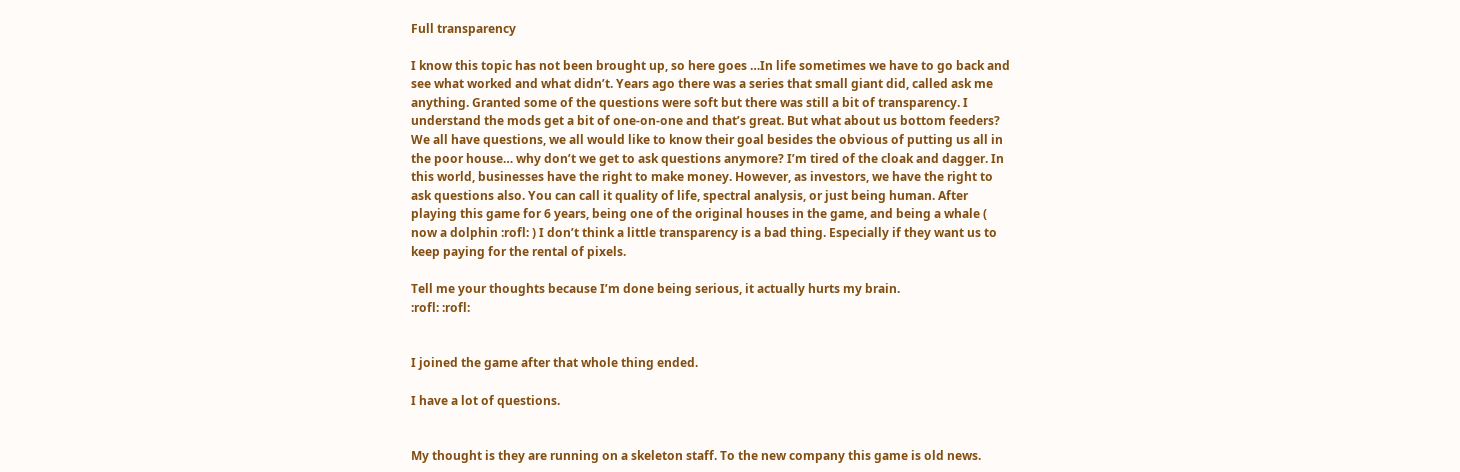Full transparency

I know this topic has not been brought up, so here goes …In life sometimes we have to go back and see what worked and what didn’t. Years ago there was a series that small giant did, called ask me anything. Granted some of the questions were soft but there was still a bit of transparency. I understand the mods get a bit of one-on-one and that’s great. But what about us bottom feeders? We all have questions, we all would like to know their goal besides the obvious of putting us all in the poor house… why don’t we get to ask questions anymore? I’m tired of the cloak and dagger. In this world, businesses have the right to make money. However, as investors, we have the right to ask questions also. You can call it quality of life, spectral analysis, or just being human. After playing this game for 6 years, being one of the original houses in the game, and being a whale ( now a dolphin :rofl: ) I don’t think a little transparency is a bad thing. Especially if they want us to keep paying for the rental of pixels.

Tell me your thoughts because I’m done being serious, it actually hurts my brain.
:rofl: :rofl:


I joined the game after that whole thing ended.

I have a lot of questions.


My thought is they are running on a skeleton staff. To the new company this game is old news.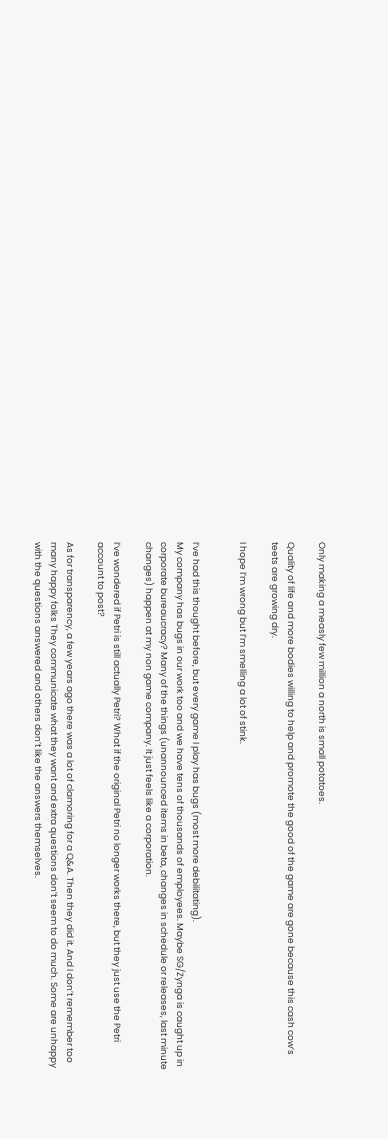Only making a measly few million a north is small potatoes.

Quality of life and more bodies willing to help and promote the good of the game are gone because this cash cow’s teets are growing dry.

I hope I’m wrong but I’m smelling a lot of stink.


I’ve had this thought before, but every game I play has bugs (most more debilitating).
My company has bugs in our work too and we have tens of thousands of employees. Maybe SG/Zynga is caught up in corporate bureaucracy? Many of the things (unannounced items in beta, changes in schedule or releases, last minute changes) happen at my non game company. It just feels like a corporation.

I’ve wondered if Petri is still actually Petri? What if the original Petri no longer works there, but they just use the Petri account to post?

As for transparency, a few years ago there was a lot of clamoring for a Q&A. Then they did it. And I don’t remember too many happy folks They communicate what they want and extra questions don’t seem to do much. Some are unhappy with the questions answered and others don’t like the answers themselves.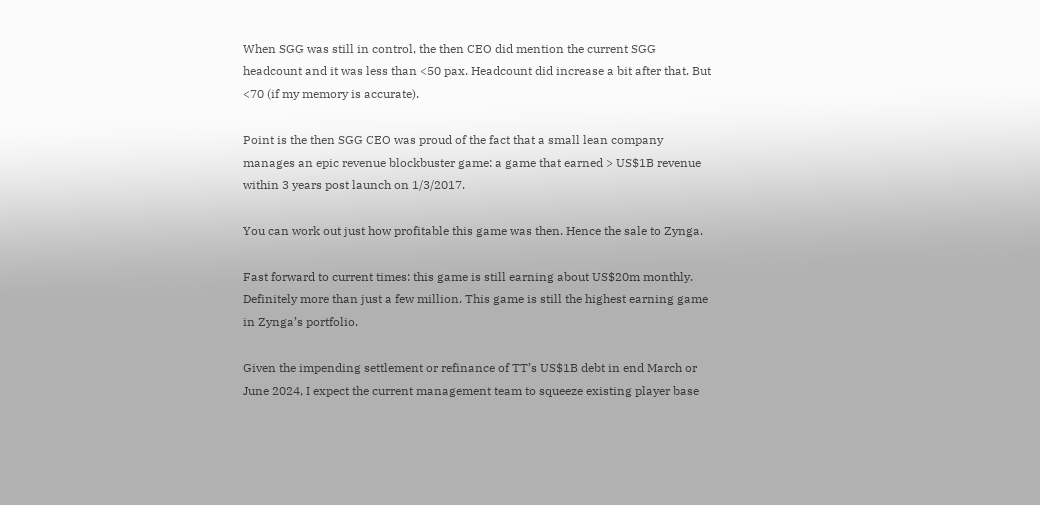When SGG was still in control, the then CEO did mention the current SGG headcount and it was less than <50 pax. Headcount did increase a bit after that. But <70 (if my memory is accurate).

Point is the then SGG CEO was proud of the fact that a small lean company manages an epic revenue blockbuster game: a game that earned > US$1B revenue within 3 years post launch on 1/3/2017.

You can work out just how profitable this game was then. Hence the sale to Zynga.

Fast forward to current times: this game is still earning about US$20m monthly. Definitely more than just a few million. This game is still the highest earning game in Zynga’s portfolio.

Given the impending settlement or refinance of TT’s US$1B debt in end March or June 2024, I expect the current management team to squeeze existing player base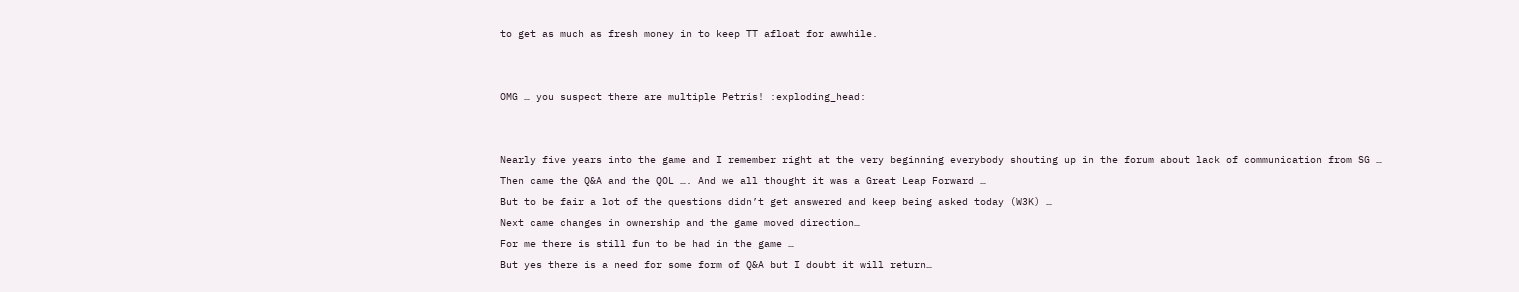to get as much as fresh money in to keep TT afloat for awwhile.


OMG … you suspect there are multiple Petris! :exploding_head:


Nearly five years into the game and I remember right at the very beginning everybody shouting up in the forum about lack of communication from SG …
Then came the Q&A and the QOL …. And we all thought it was a Great Leap Forward …
But to be fair a lot of the questions didn’t get answered and keep being asked today (W3K) …
Next came changes in ownership and the game moved direction…
For me there is still fun to be had in the game …
But yes there is a need for some form of Q&A but I doubt it will return…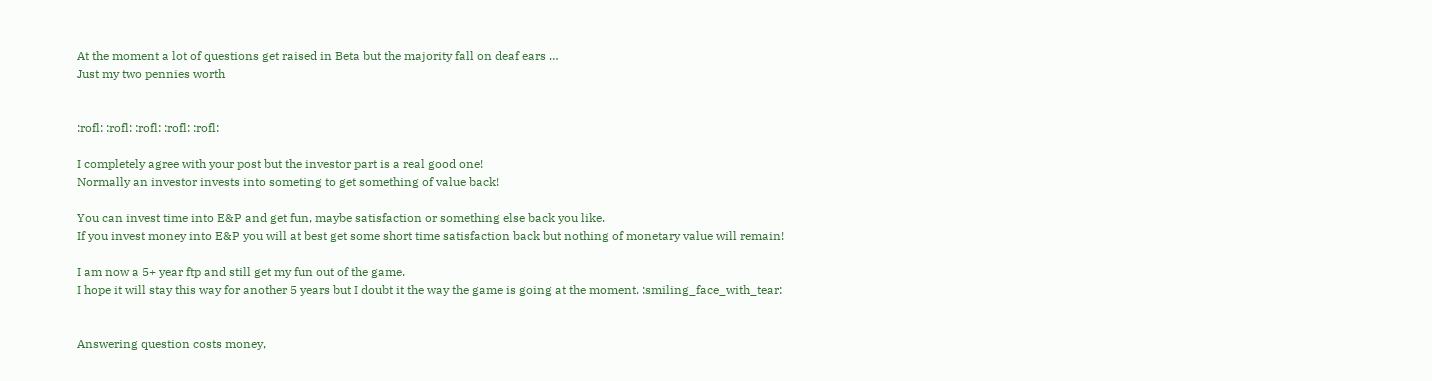At the moment a lot of questions get raised in Beta but the majority fall on deaf ears …
Just my two pennies worth


:rofl: :rofl: :rofl: :rofl: :rofl:

I completely agree with your post but the investor part is a real good one!
Normally an investor invests into someting to get something of value back!

You can invest time into E&P and get fun, maybe satisfaction or something else back you like.
If you invest money into E&P you will at best get some short time satisfaction back but nothing of monetary value will remain!

I am now a 5+ year ftp and still get my fun out of the game.
I hope it will stay this way for another 5 years but I doubt it the way the game is going at the moment. :smiling_face_with_tear:


Answering question costs money,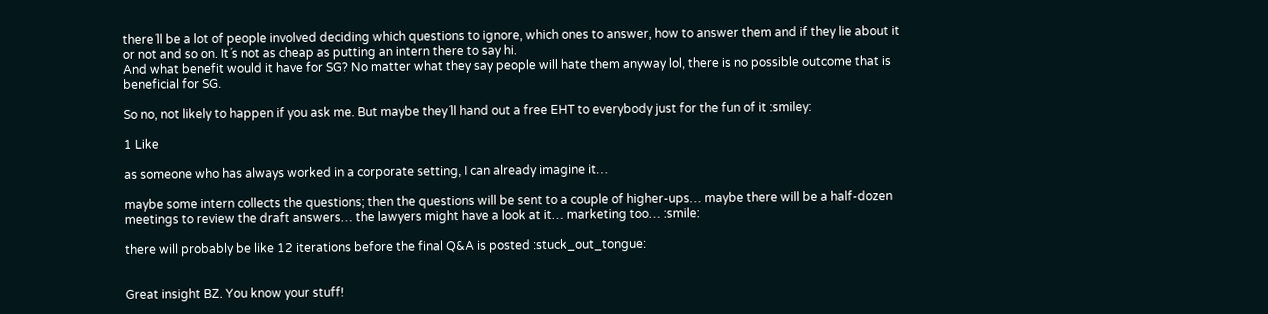there´ll be a lot of people involved deciding which questions to ignore, which ones to answer, how to answer them and if they lie about it or not and so on. It´s not as cheap as putting an intern there to say hi.
And what benefit would it have for SG? No matter what they say people will hate them anyway lol, there is no possible outcome that is beneficial for SG.

So no, not likely to happen if you ask me. But maybe they´ll hand out a free EHT to everybody just for the fun of it :smiley:

1 Like

as someone who has always worked in a corporate setting, I can already imagine it…

maybe some intern collects the questions; then the questions will be sent to a couple of higher-ups… maybe there will be a half-dozen meetings to review the draft answers… the lawyers might have a look at it… marketing too… :smile:

there will probably be like 12 iterations before the final Q&A is posted :stuck_out_tongue:


Great insight BZ. You know your stuff!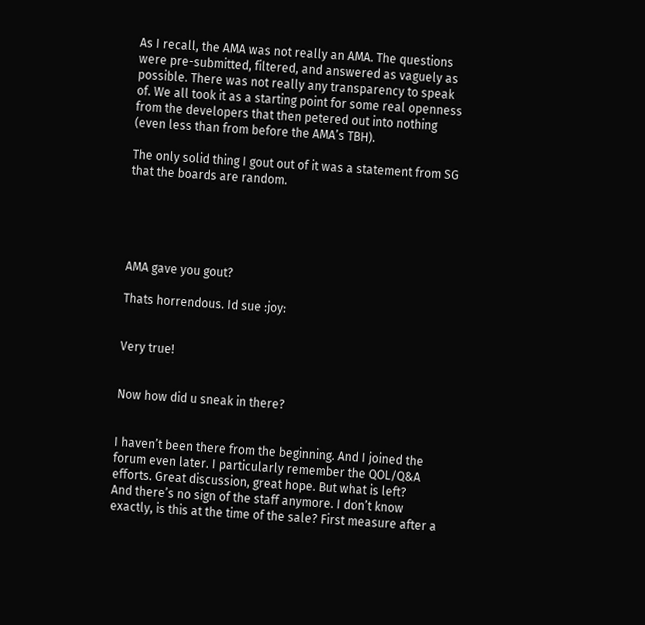As I recall, the AMA was not really an AMA. The questions were pre-submitted, filtered, and answered as vaguely as possible. There was not really any transparency to speak of. We all took it as a starting point for some real openness from the developers that then petered out into nothing (even less than from before the AMA’s TBH).

The only solid thing I gout out of it was a statement from SG that the boards are random.





AMA gave you gout?

Thats horrendous. Id sue :joy:


Very true!


Now how did u sneak in there?


I haven’t been there from the beginning. And I joined the forum even later. I particularly remember the QOL/Q&A efforts. Great discussion, great hope. But what is left?
And there’s no sign of the staff anymore. I don’t know exactly, is this at the time of the sale? First measure after a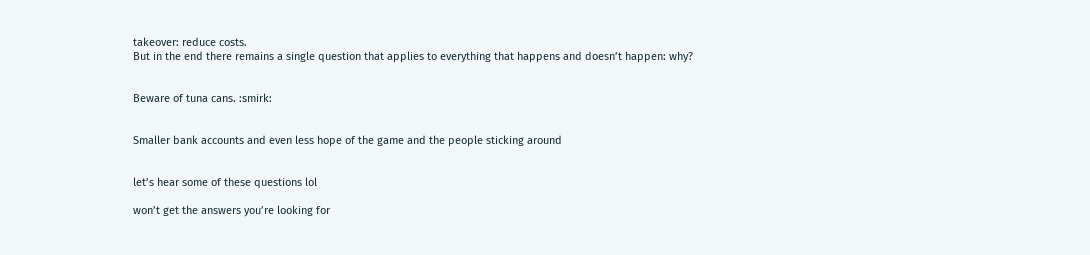takeover: reduce costs.
But in the end there remains a single question that applies to everything that happens and doesn’t happen: why?


Beware of tuna cans. :smirk:


Smaller bank accounts and even less hope of the game and the people sticking around


let’s hear some of these questions lol

won’t get the answers you’re looking for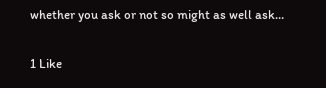whether you ask or not so might as well ask…

1 Like